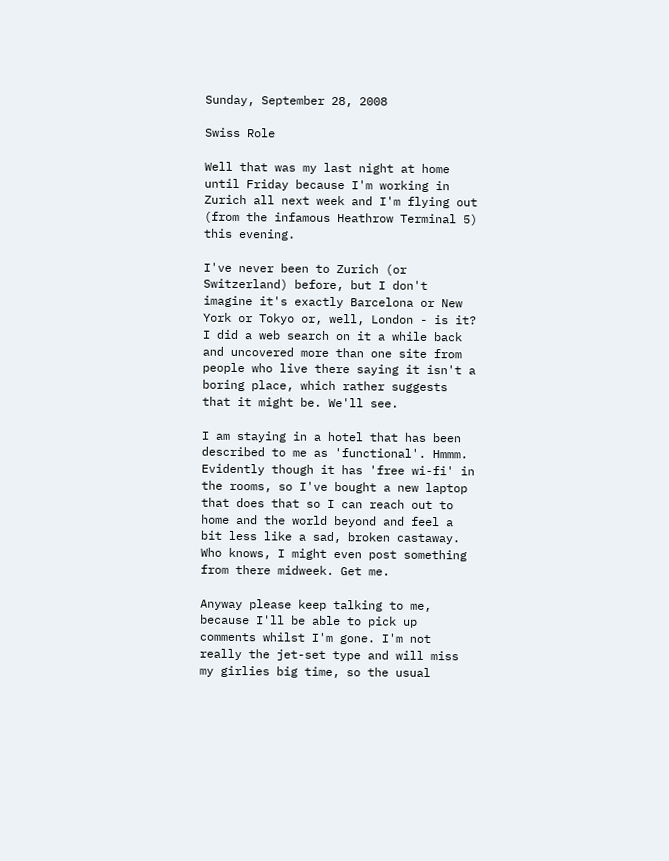Sunday, September 28, 2008

Swiss Role

Well that was my last night at home until Friday because I'm working in Zurich all next week and I'm flying out (from the infamous Heathrow Terminal 5) this evening.

I've never been to Zurich (or Switzerland) before, but I don't imagine it's exactly Barcelona or New York or Tokyo or, well, London - is it? I did a web search on it a while back and uncovered more than one site from people who live there saying it isn't a boring place, which rather suggests that it might be. We'll see.

I am staying in a hotel that has been described to me as 'functional'. Hmmm. Evidently though it has 'free wi-fi' in the rooms, so I've bought a new laptop that does that so I can reach out to home and the world beyond and feel a bit less like a sad, broken castaway. Who knows, I might even post something from there midweek. Get me.

Anyway please keep talking to me, because I'll be able to pick up comments whilst I'm gone. I'm not really the jet-set type and will miss my girlies big time, so the usual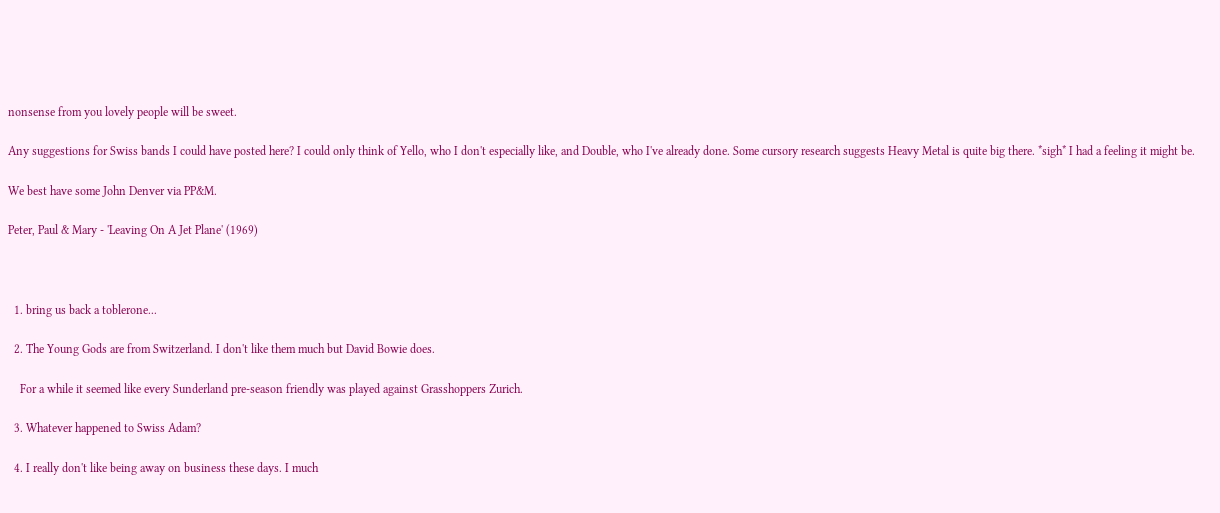nonsense from you lovely people will be sweet.

Any suggestions for Swiss bands I could have posted here? I could only think of Yello, who I don't especially like, and Double, who I've already done. Some cursory research suggests Heavy Metal is quite big there. *sigh* I had a feeling it might be.

We best have some John Denver via PP&M.

Peter, Paul & Mary - 'Leaving On A Jet Plane' (1969)



  1. bring us back a toblerone...

  2. The Young Gods are from Switzerland. I don't like them much but David Bowie does.

    For a while it seemed like every Sunderland pre-season friendly was played against Grasshoppers Zurich.

  3. Whatever happened to Swiss Adam?

  4. I really don't like being away on business these days. I much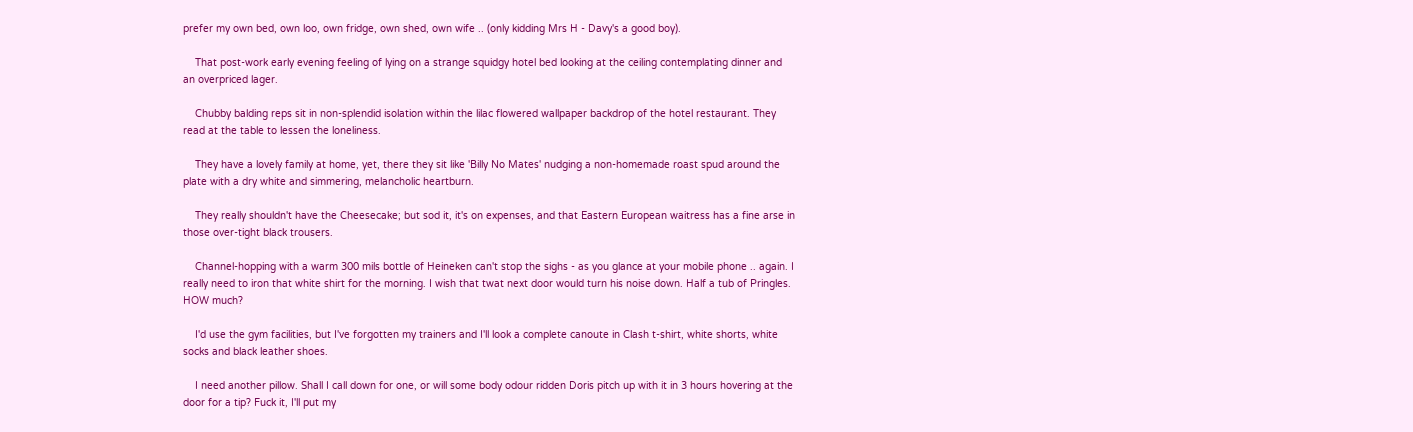prefer my own bed, own loo, own fridge, own shed, own wife .. (only kidding Mrs H - Davy's a good boy).

    That post-work early evening feeling of lying on a strange squidgy hotel bed looking at the ceiling contemplating dinner and an overpriced lager.

    Chubby balding reps sit in non-splendid isolation within the lilac flowered wallpaper backdrop of the hotel restaurant. They read at the table to lessen the loneliness.

    They have a lovely family at home, yet, there they sit like 'Billy No Mates' nudging a non-homemade roast spud around the plate with a dry white and simmering, melancholic heartburn.

    They really shouldn't have the Cheesecake; but sod it, it's on expenses, and that Eastern European waitress has a fine arse in those over-tight black trousers.

    Channel-hopping with a warm 300 mils bottle of Heineken can't stop the sighs - as you glance at your mobile phone .. again. I really need to iron that white shirt for the morning. I wish that twat next door would turn his noise down. Half a tub of Pringles. HOW much?

    I'd use the gym facilities, but I've forgotten my trainers and I'll look a complete canoute in Clash t-shirt, white shorts, white socks and black leather shoes.

    I need another pillow. Shall I call down for one, or will some body odour ridden Doris pitch up with it in 3 hours hovering at the door for a tip? Fuck it, I'll put my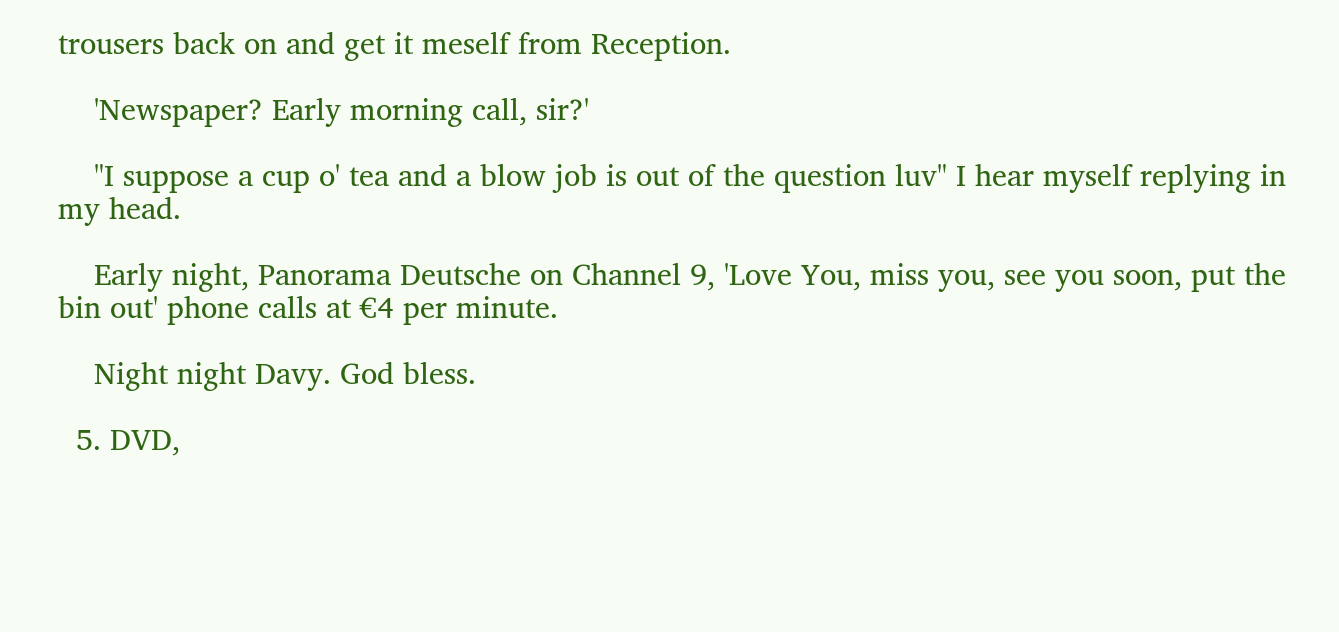trousers back on and get it meself from Reception.

    'Newspaper? Early morning call, sir?'

    "I suppose a cup o' tea and a blow job is out of the question luv" I hear myself replying in my head.

    Early night, Panorama Deutsche on Channel 9, 'Love You, miss you, see you soon, put the bin out' phone calls at €4 per minute.

    Night night Davy. God bless.

  5. DVD,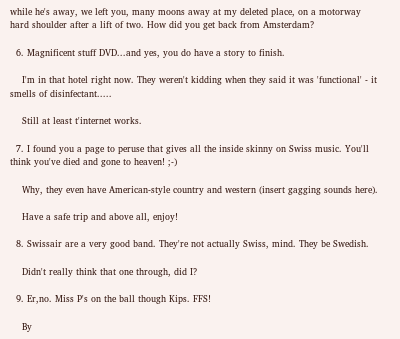while he's away, we left you, many moons away at my deleted place, on a motorway hard shoulder after a lift of two. How did you get back from Amsterdam?

  6. Magnificent stuff DVD...and yes, you do have a story to finish.

    I'm in that hotel right now. They weren't kidding when they said it was 'functional' - it smells of disinfectant.....

    Still at least t'internet works.

  7. I found you a page to peruse that gives all the inside skinny on Swiss music. You'll think you've died and gone to heaven! ;-)

    Why, they even have American-style country and western (insert gagging sounds here).

    Have a safe trip and above all, enjoy!

  8. Swissair are a very good band. They're not actually Swiss, mind. They be Swedish.

    Didn't really think that one through, did I?

  9. Er,no. Miss P's on the ball though Kips. FFS!

    By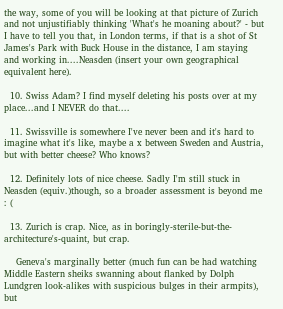the way, some of you will be looking at that picture of Zurich and not unjustifiably thinking 'What's he moaning about?' - but I have to tell you that, in London terms, if that is a shot of St James's Park with Buck House in the distance, I am staying and working in....Neasden (insert your own geographical equivalent here).

  10. Swiss Adam? I find myself deleting his posts over at my place...and I NEVER do that....

  11. Swissville is somewhere I've never been and it's hard to imagine what it's like, maybe a x between Sweden and Austria, but with better cheese? Who knows?

  12. Definitely lots of nice cheese. Sadly I'm still stuck in Neasden (equiv.)though, so a broader assessment is beyond me : (

  13. Zurich is crap. Nice, as in boringly-sterile-but-the-architecture's-quaint, but crap.

    Geneva's marginally better (much fun can be had watching Middle Eastern sheiks swanning about flanked by Dolph Lundgren look-alikes with suspicious bulges in their armpits), but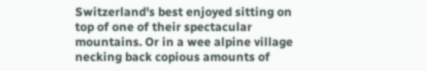Switzerland's best enjoyed sitting on top of one of their spectacular mountains. Or in a wee alpine village necking back copious amounts of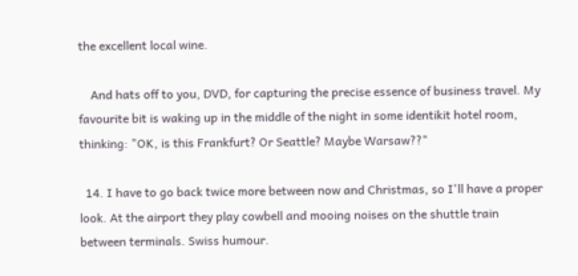the excellent local wine.

    And hats off to you, DVD, for capturing the precise essence of business travel. My favourite bit is waking up in the middle of the night in some identikit hotel room, thinking: "OK, is this Frankfurt? Or Seattle? Maybe Warsaw??"

  14. I have to go back twice more between now and Christmas, so I'll have a proper look. At the airport they play cowbell and mooing noises on the shuttle train between terminals. Swiss humour.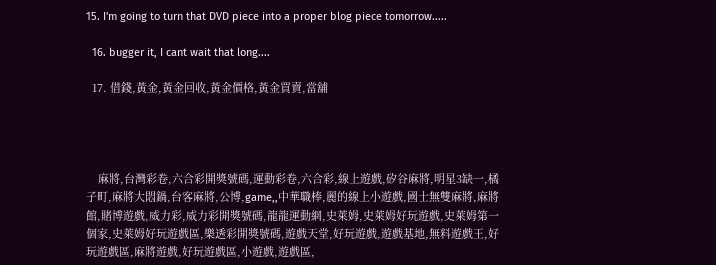15. I'm going to turn that DVD piece into a proper blog piece tomorrow.....

  16. bugger it, I cant wait that long....

  17. 借錢,黃金,黃金回收,黃金價格,黃金買賣,當舖




    麻將,台灣彩卷,六合彩開獎號碼,運動彩卷,六合彩,線上遊戲,矽谷麻將,明星3缺一,橘子町,麻將大悶鍋,台客麻將,公博,game,,中華職棒,麗的線上小遊戲,國士無雙麻將,麻將館,賭博遊戲,威力彩,威力彩開獎號碼,龍龍運動網,史萊姆,史萊姆好玩遊戲,史萊姆第一個家,史萊姆好玩遊戲區,樂透彩開獎號碼,遊戲天堂,好玩遊戲,遊戲基地,無料遊戲王,好玩遊戲區,麻將遊戲,好玩遊戲區,小遊戲,遊戲區,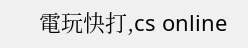電玩快打,cs online